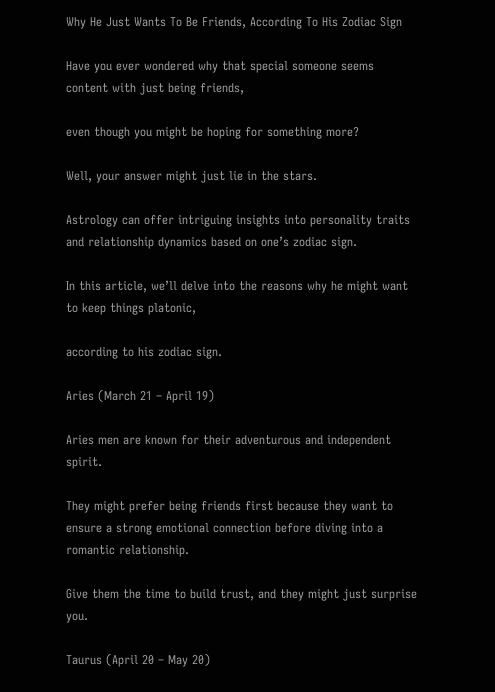Why He Just Wants To Be Friends, According To His Zodiac Sign

Have you ever wondered why that special someone seems content with just being friends,

even though you might be hoping for something more?

Well, your answer might just lie in the stars.

Astrology can offer intriguing insights into personality traits and relationship dynamics based on one’s zodiac sign.

In this article, we’ll delve into the reasons why he might want to keep things platonic,

according to his zodiac sign.

Aries (March 21 – April 19)

Aries men are known for their adventurous and independent spirit.

They might prefer being friends first because they want to ensure a strong emotional connection before diving into a romantic relationship.

Give them the time to build trust, and they might just surprise you.

Taurus (April 20 – May 20)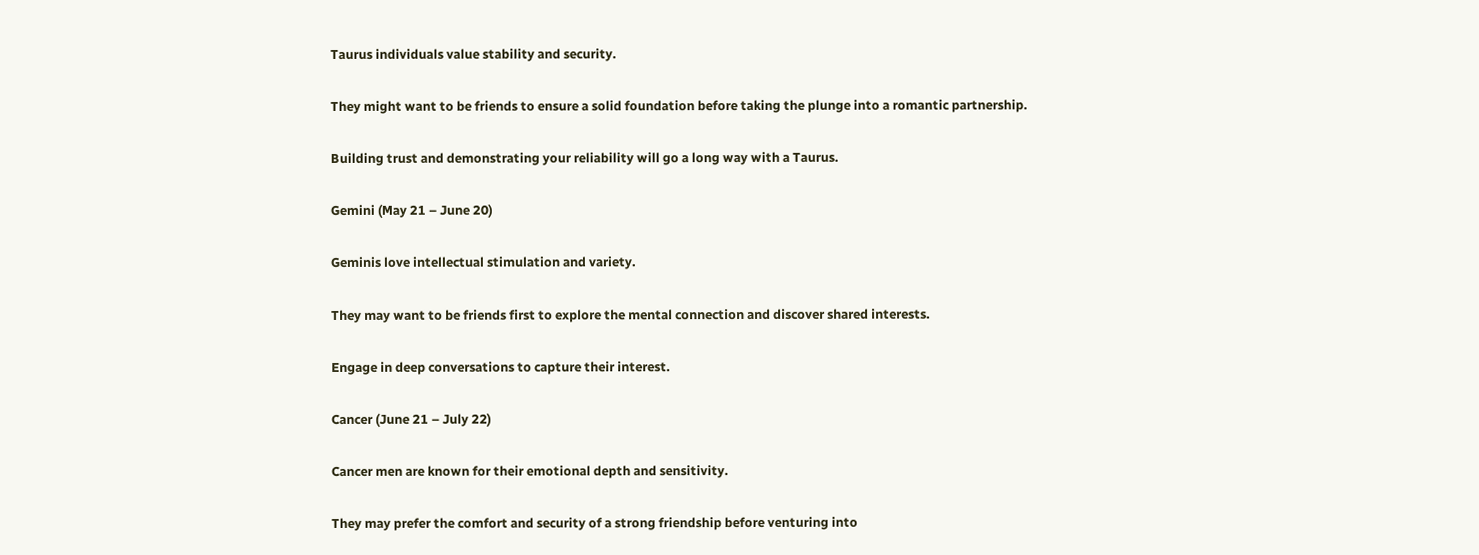Taurus individuals value stability and security.

They might want to be friends to ensure a solid foundation before taking the plunge into a romantic partnership.

Building trust and demonstrating your reliability will go a long way with a Taurus.

Gemini (May 21 – June 20)

Geminis love intellectual stimulation and variety.

They may want to be friends first to explore the mental connection and discover shared interests.

Engage in deep conversations to capture their interest.

Cancer (June 21 – July 22)

Cancer men are known for their emotional depth and sensitivity.

They may prefer the comfort and security of a strong friendship before venturing into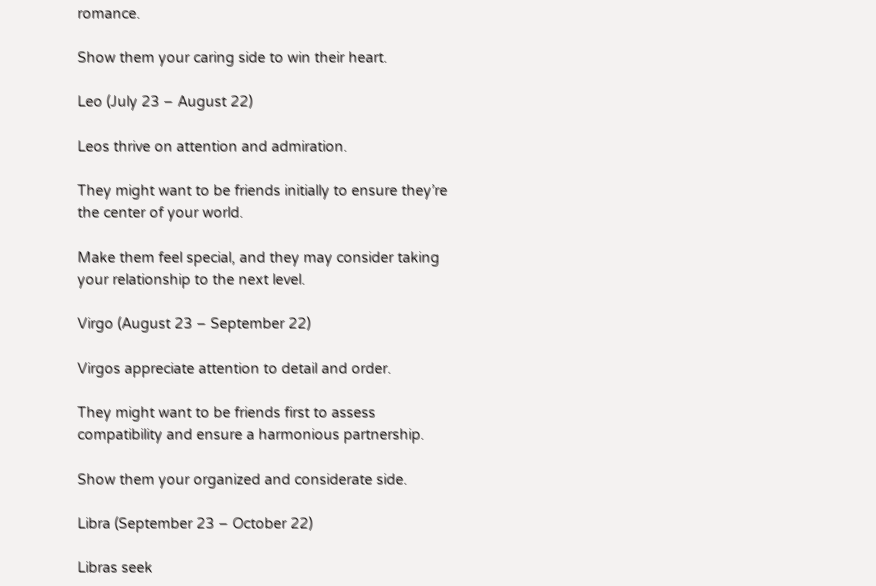romance.

Show them your caring side to win their heart.

Leo (July 23 – August 22)

Leos thrive on attention and admiration.

They might want to be friends initially to ensure they’re the center of your world.

Make them feel special, and they may consider taking your relationship to the next level.

Virgo (August 23 – September 22)

Virgos appreciate attention to detail and order.

They might want to be friends first to assess compatibility and ensure a harmonious partnership.

Show them your organized and considerate side.

Libra (September 23 – October 22)

Libras seek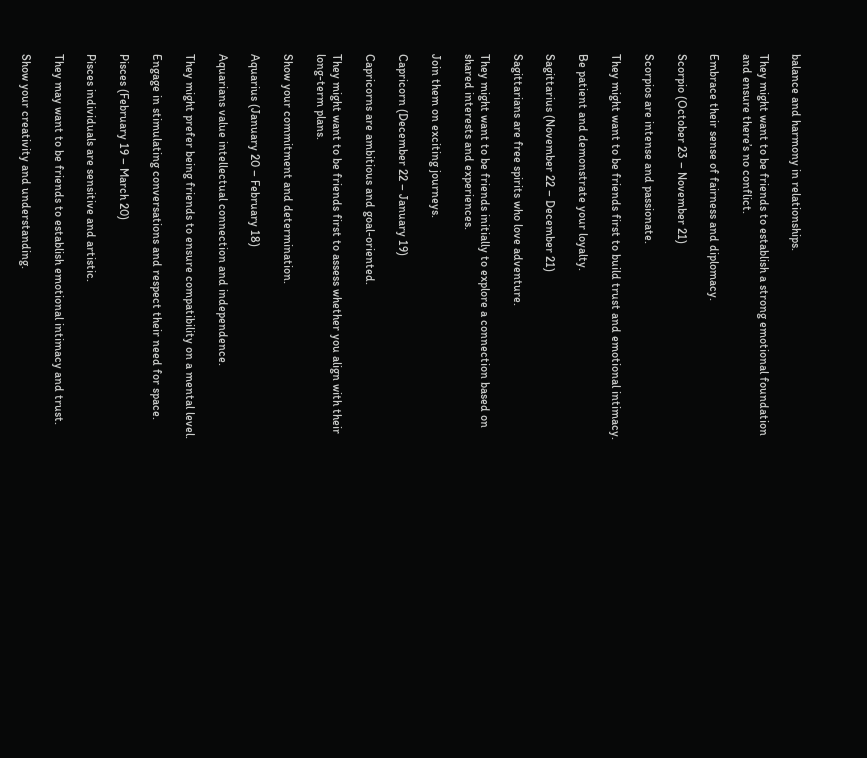balance and harmony in relationships.

They might want to be friends to establish a strong emotional foundation and ensure there’s no conflict.

Embrace their sense of fairness and diplomacy.

Scorpio (October 23 – November 21)

Scorpios are intense and passionate.

They might want to be friends first to build trust and emotional intimacy.

Be patient and demonstrate your loyalty.

Sagittarius (November 22 – December 21)

Sagittarians are free spirits who love adventure.

They might want to be friends initially to explore a connection based on shared interests and experiences.

Join them on exciting journeys.

Capricorn (December 22 – January 19)

Capricorns are ambitious and goal-oriented.

They might want to be friends first to assess whether you align with their long-term plans.

Show your commitment and determination.

Aquarius (January 20 – February 18)

Aquarians value intellectual connection and independence.

They might prefer being friends to ensure compatibility on a mental level.

Engage in stimulating conversations and respect their need for space.

Pisces (February 19 – March 20)

Pisces individuals are sensitive and artistic.

They may want to be friends to establish emotional intimacy and trust.

Show your creativity and understanding.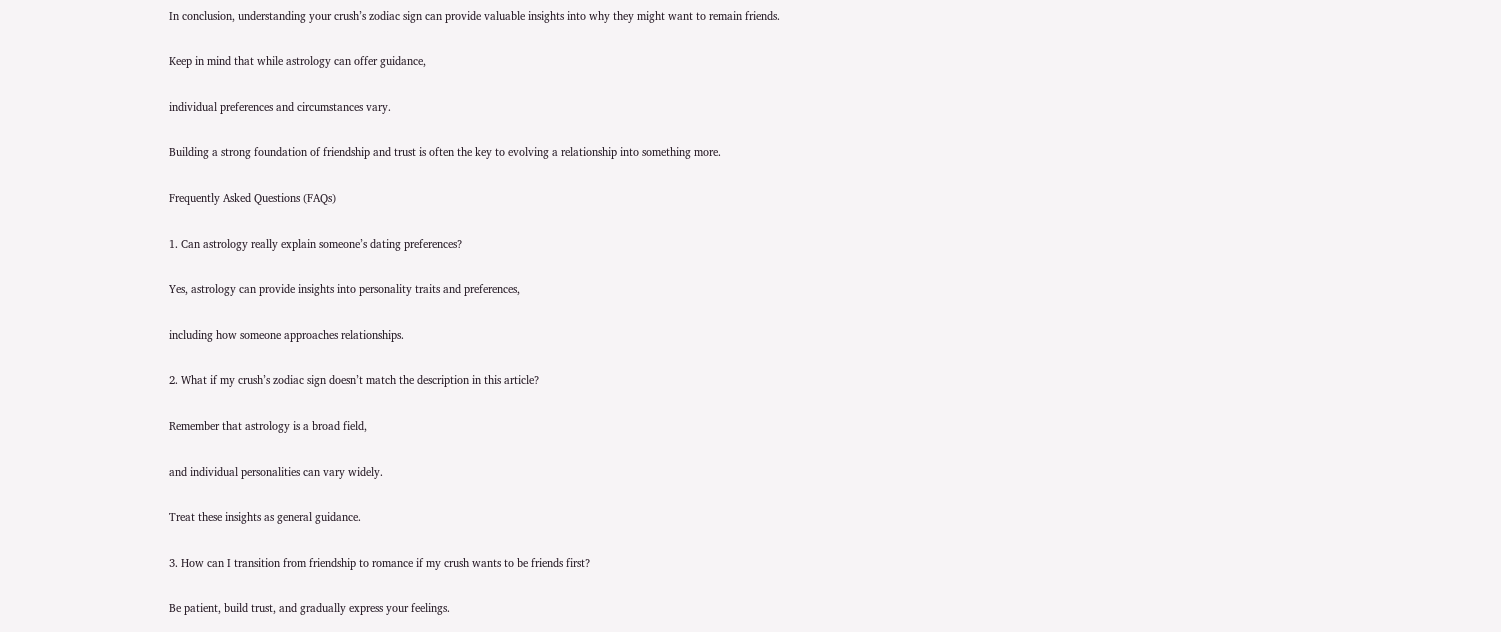In conclusion, understanding your crush’s zodiac sign can provide valuable insights into why they might want to remain friends.

Keep in mind that while astrology can offer guidance,

individual preferences and circumstances vary.

Building a strong foundation of friendship and trust is often the key to evolving a relationship into something more.

Frequently Asked Questions (FAQs)

1. Can astrology really explain someone’s dating preferences?

Yes, astrology can provide insights into personality traits and preferences,

including how someone approaches relationships.

2. What if my crush’s zodiac sign doesn’t match the description in this article?

Remember that astrology is a broad field,

and individual personalities can vary widely.

Treat these insights as general guidance.

3. How can I transition from friendship to romance if my crush wants to be friends first?

Be patient, build trust, and gradually express your feelings.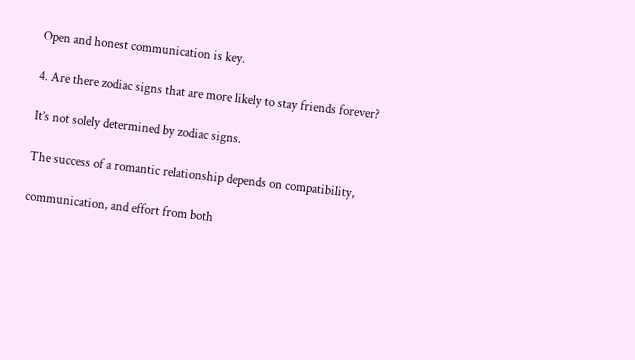Open and honest communication is key.

4. Are there zodiac signs that are more likely to stay friends forever?

It’s not solely determined by zodiac signs.

The success of a romantic relationship depends on compatibility,

communication, and effort from both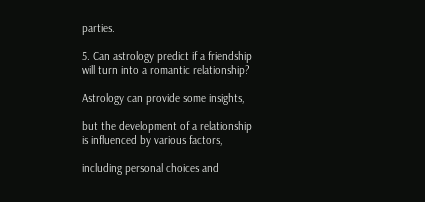parties.

5. Can astrology predict if a friendship will turn into a romantic relationship?

Astrology can provide some insights,

but the development of a relationship is influenced by various factors,

including personal choices and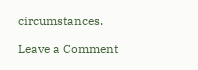circumstances.

Leave a Comment